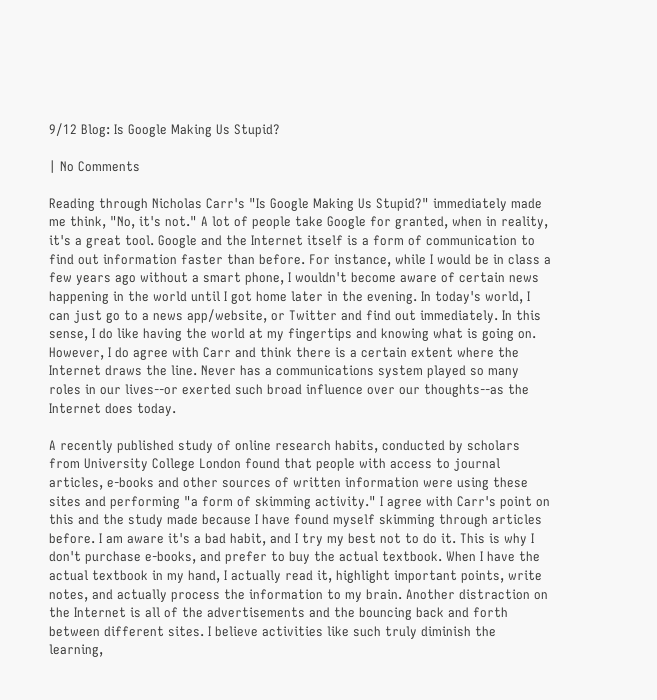9/12 Blog: Is Google Making Us Stupid?

| No Comments

Reading through Nicholas Carr's "Is Google Making Us Stupid?" immediately made me think, "No, it's not." A lot of people take Google for granted, when in reality, it's a great tool. Google and the Internet itself is a form of communication to find out information faster than before. For instance, while I would be in class a few years ago without a smart phone, I wouldn't become aware of certain news happening in the world until I got home later in the evening. In today's world, I can just go to a news app/website, or Twitter and find out immediately. In this sense, I do like having the world at my fingertips and knowing what is going on. However, I do agree with Carr and think there is a certain extent where the Internet draws the line. Never has a communications system played so many roles in our lives--or exerted such broad influence over our thoughts--as the Internet does today.

A recently published study of online research habits, conducted by scholars from University College London found that people with access to journal articles, e-books and other sources of written information were using these sites and performing "a form of skimming activity." I agree with Carr's point on this and the study made because I have found myself skimming through articles before. I am aware it's a bad habit, and I try my best not to do it. This is why I don't purchase e-books, and prefer to buy the actual textbook. When I have the actual textbook in my hand, I actually read it, highlight important points, write notes, and actually process the information to my brain. Another distraction on the Internet is all of the advertisements and the bouncing back and forth between different sites. I believe activities like such truly diminish the learning,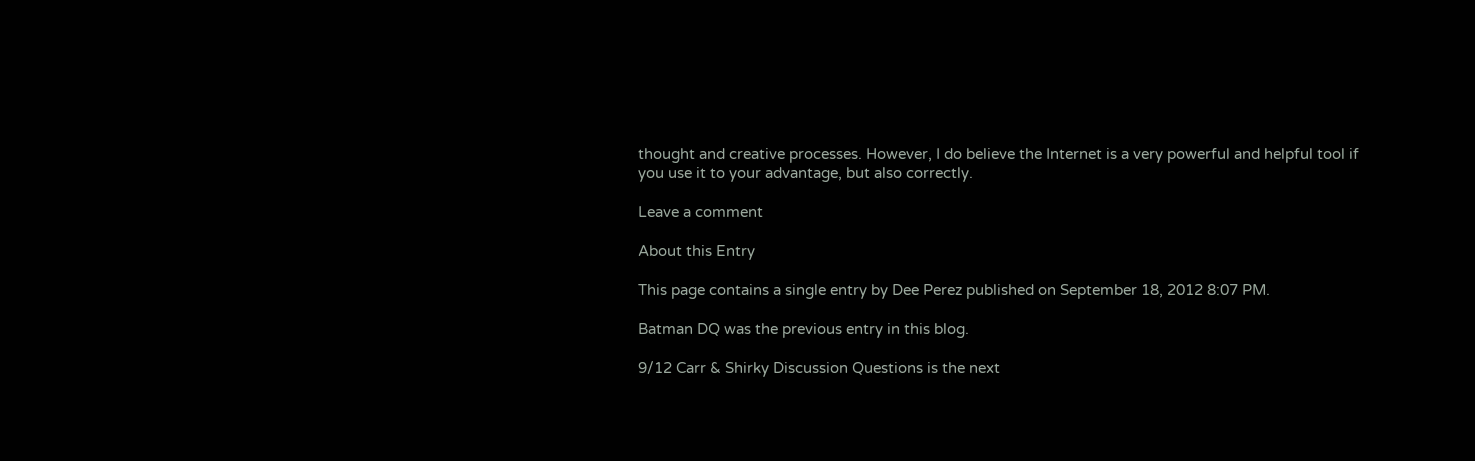thought and creative processes. However, I do believe the Internet is a very powerful and helpful tool if you use it to your advantage, but also correctly.

Leave a comment

About this Entry

This page contains a single entry by Dee Perez published on September 18, 2012 8:07 PM.

Batman DQ was the previous entry in this blog.

9/12 Carr & Shirky Discussion Questions is the next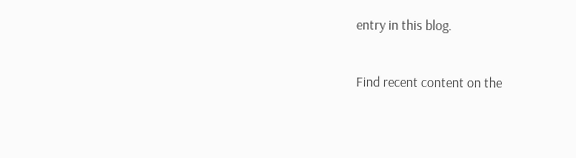entry in this blog.

Find recent content on the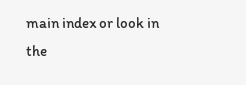main index or look in the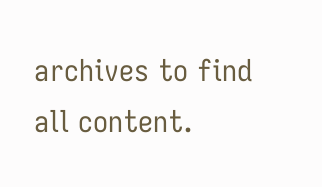archives to find all content.